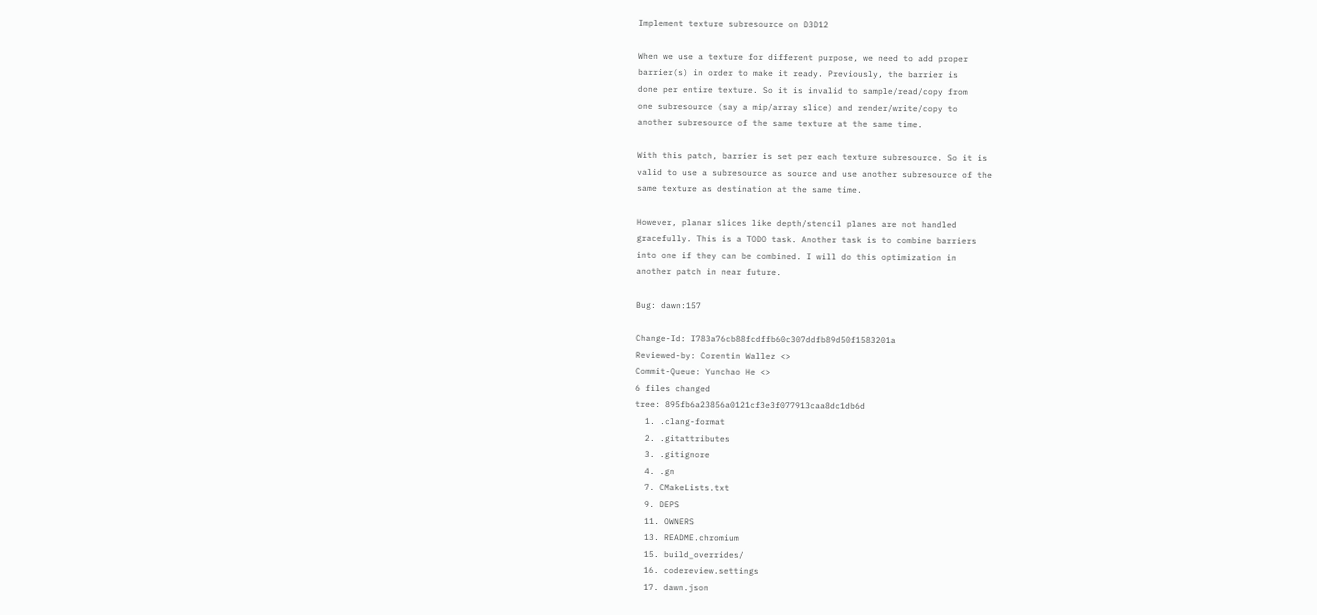Implement texture subresource on D3D12

When we use a texture for different purpose, we need to add proper
barrier(s) in order to make it ready. Previously, the barrier is
done per entire texture. So it is invalid to sample/read/copy from
one subresource (say a mip/array slice) and render/write/copy to
another subresource of the same texture at the same time.

With this patch, barrier is set per each texture subresource. So it is
valid to use a subresource as source and use another subresource of the
same texture as destination at the same time.

However, planar slices like depth/stencil planes are not handled
gracefully. This is a TODO task. Another task is to combine barriers
into one if they can be combined. I will do this optimization in
another patch in near future.

Bug: dawn:157

Change-Id: I783a76cb88fcdffb60c307ddfb89d50f1583201a
Reviewed-by: Corentin Wallez <>
Commit-Queue: Yunchao He <>
6 files changed
tree: 895fb6a23856a0121cf3e3f077913caa8dc1db6d
  1. .clang-format
  2. .gitattributes
  3. .gitignore
  4. .gn
  7. CMakeLists.txt
  9. DEPS
  11. OWNERS
  13. README.chromium
  15. build_overrides/
  16. codereview.settings
  17. dawn.json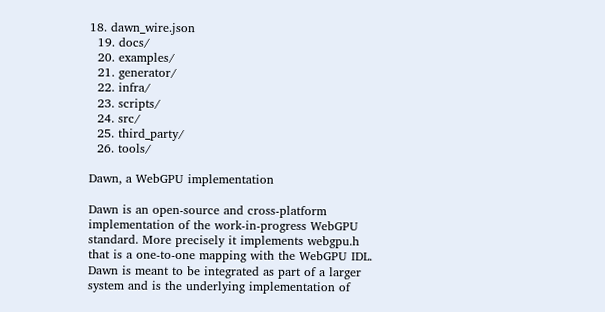18. dawn_wire.json
  19. docs/
  20. examples/
  21. generator/
  22. infra/
  23. scripts/
  24. src/
  25. third_party/
  26. tools/

Dawn, a WebGPU implementation

Dawn is an open-source and cross-platform implementation of the work-in-progress WebGPU standard. More precisely it implements webgpu.h that is a one-to-one mapping with the WebGPU IDL. Dawn is meant to be integrated as part of a larger system and is the underlying implementation of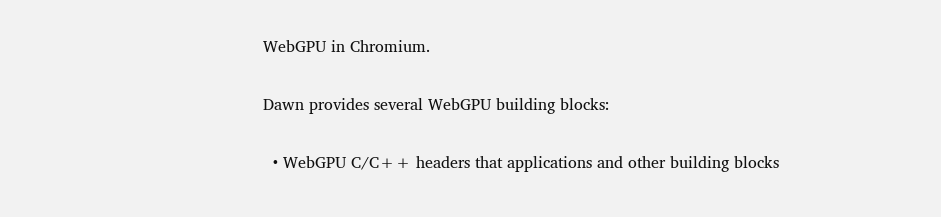WebGPU in Chromium.

Dawn provides several WebGPU building blocks:

  • WebGPU C/C++ headers that applications and other building blocks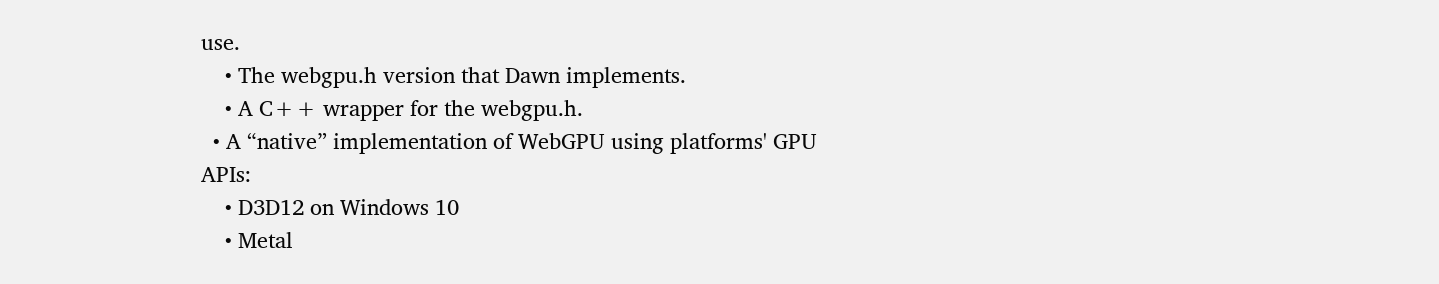use.
    • The webgpu.h version that Dawn implements.
    • A C++ wrapper for the webgpu.h.
  • A “native” implementation of WebGPU using platforms' GPU APIs:
    • D3D12 on Windows 10
    • Metal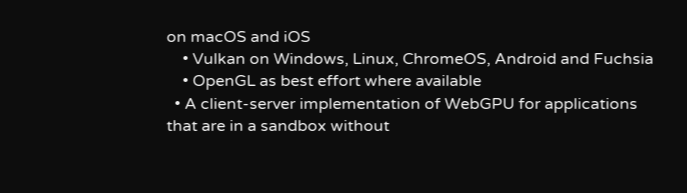on macOS and iOS
    • Vulkan on Windows, Linux, ChromeOS, Android and Fuchsia
    • OpenGL as best effort where available
  • A client-server implementation of WebGPU for applications that are in a sandbox without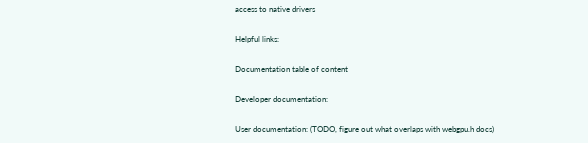access to native drivers

Helpful links:

Documentation table of content

Developer documentation:

User documentation: (TODO, figure out what overlaps with webgpu.h docs)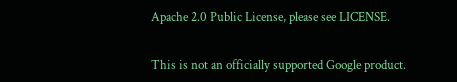Apache 2.0 Public License, please see LICENSE.


This is not an officially supported Google product.